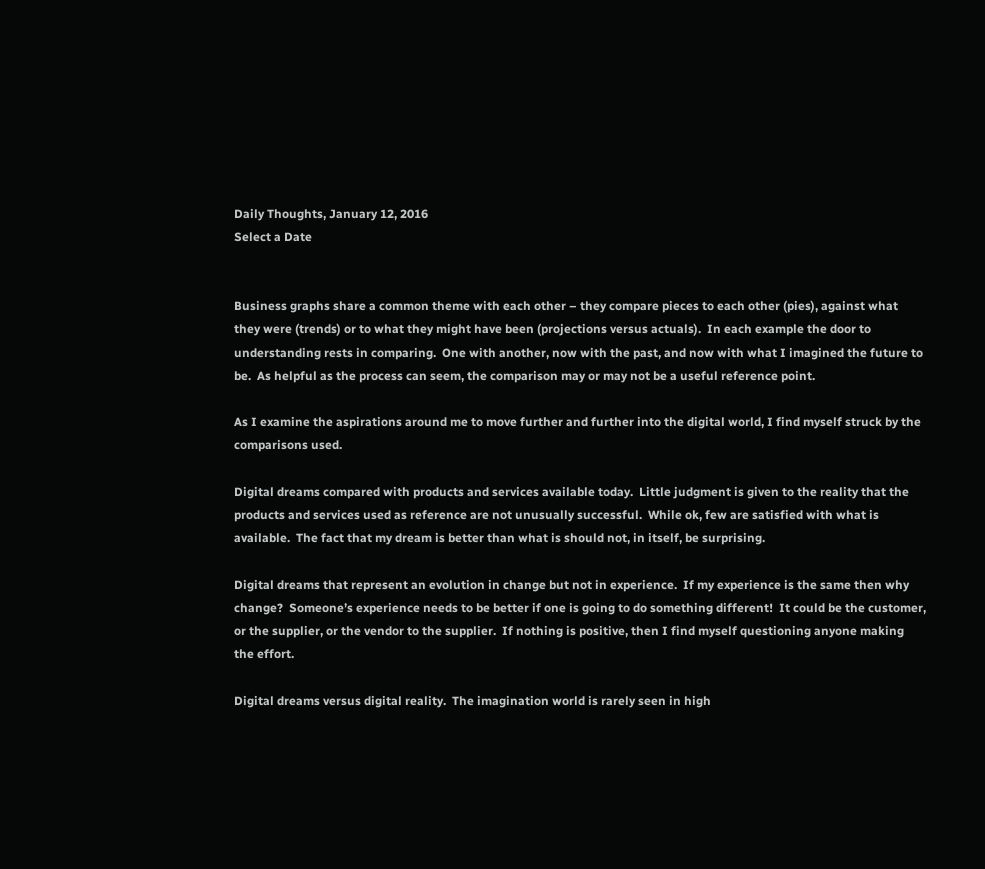Daily Thoughts, January 12, 2016
Select a Date


Business graphs share a common theme with each other – they compare pieces to each other (pies), against what they were (trends) or to what they might have been (projections versus actuals).  In each example the door to understanding rests in comparing.  One with another, now with the past, and now with what I imagined the future to be.  As helpful as the process can seem, the comparison may or may not be a useful reference point.

As I examine the aspirations around me to move further and further into the digital world, I find myself struck by the comparisons used.

Digital dreams compared with products and services available today.  Little judgment is given to the reality that the products and services used as reference are not unusually successful.  While ok, few are satisfied with what is available.  The fact that my dream is better than what is should not, in itself, be surprising.

Digital dreams that represent an evolution in change but not in experience.  If my experience is the same then why change?  Someone’s experience needs to be better if one is going to do something different!  It could be the customer, or the supplier, or the vendor to the supplier.  If nothing is positive, then I find myself questioning anyone making the effort.

Digital dreams versus digital reality.  The imagination world is rarely seen in high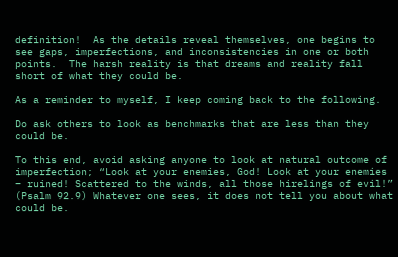definition!  As the details reveal themselves, one begins to see gaps, imperfections, and inconsistencies in one or both points.  The harsh reality is that dreams and reality fall short of what they could be.

As a reminder to myself, I keep coming back to the following.

Do ask others to look as benchmarks that are less than they could be.

To this end, avoid asking anyone to look at natural outcome of imperfection; “Look at your enemies, God! Look at your enemies – ruined! Scattered to the winds, all those hirelings of evil!” (Psalm 92.9) Whatever one sees, it does not tell you about what could be.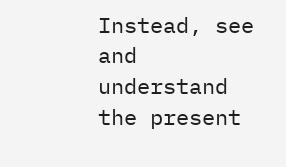Instead, see and understand the present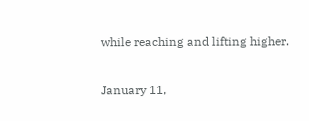while reaching and lifting higher.

January 11,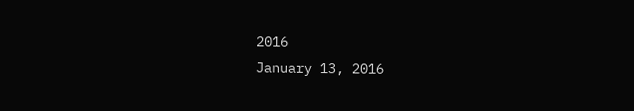2016
January 13, 2016